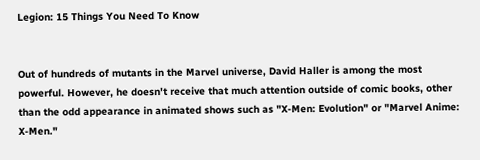Legion: 15 Things You Need To Know


Out of hundreds of mutants in the Marvel universe, David Haller is among the most powerful. However, he doesn't receive that much attention outside of comic books, other than the odd appearance in animated shows such as "X-Men: Evolution" or "Marvel Anime: X-Men."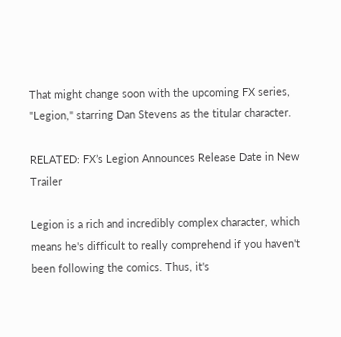That might change soon with the upcoming FX series, "Legion," starring Dan Stevens as the titular character.

RELATED: FX’s Legion Announces Release Date in New Trailer

Legion is a rich and incredibly complex character, which means he's difficult to really comprehend if you haven't been following the comics. Thus, it's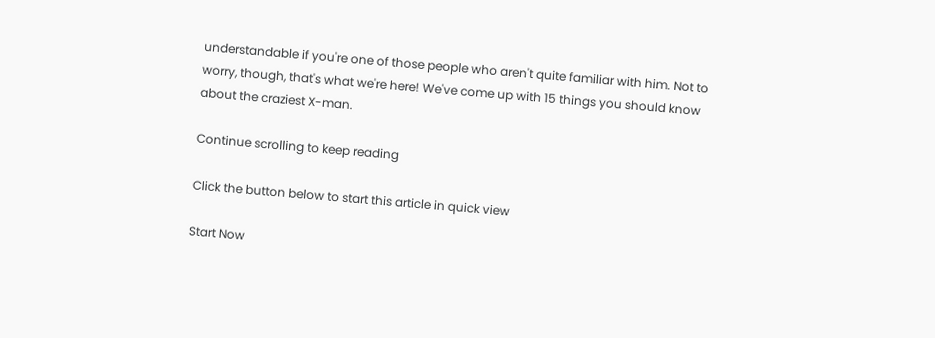understandable if you're one of those people who aren't quite familiar with him. Not to worry, though, that's what we're here! We've come up with 15 things you should know about the craziest X-man.

Continue scrolling to keep reading

Click the button below to start this article in quick view

Start Now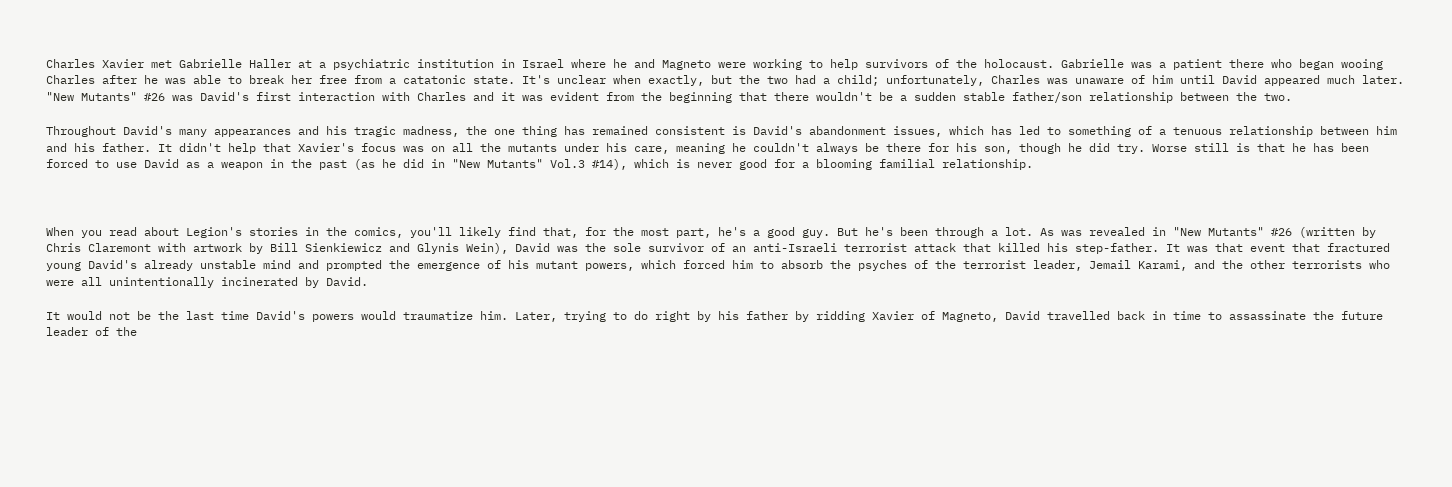Charles Xavier met Gabrielle Haller at a psychiatric institution in Israel where he and Magneto were working to help survivors of the holocaust. Gabrielle was a patient there who began wooing Charles after he was able to break her free from a catatonic state. It's unclear when exactly, but the two had a child; unfortunately, Charles was unaware of him until David appeared much later. "New Mutants" #26 was David's first interaction with Charles and it was evident from the beginning that there wouldn't be a sudden stable father/son relationship between the two.

Throughout David's many appearances and his tragic madness, the one thing has remained consistent is David's abandonment issues, which has led to something of a tenuous relationship between him and his father. It didn't help that Xavier's focus was on all the mutants under his care, meaning he couldn't always be there for his son, though he did try. Worse still is that he has been forced to use David as a weapon in the past (as he did in "New Mutants" Vol.3 #14), which is never good for a blooming familial relationship.



When you read about Legion's stories in the comics, you'll likely find that, for the most part, he's a good guy. But he's been through a lot. As was revealed in "New Mutants" #26 (written by Chris Claremont with artwork by Bill Sienkiewicz and Glynis Wein), David was the sole survivor of an anti-Israeli terrorist attack that killed his step-father. It was that event that fractured young David's already unstable mind and prompted the emergence of his mutant powers, which forced him to absorb the psyches of the terrorist leader, Jemail Karami, and the other terrorists who were all unintentionally incinerated by David.

It would not be the last time David's powers would traumatize him. Later, trying to do right by his father by ridding Xavier of Magneto, David travelled back in time to assassinate the future leader of the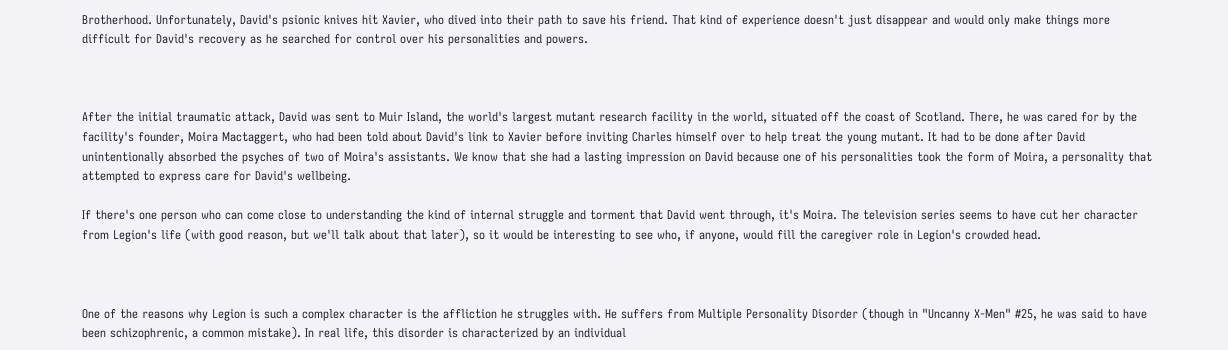Brotherhood. Unfortunately, David's psionic knives hit Xavier, who dived into their path to save his friend. That kind of experience doesn't just disappear and would only make things more difficult for David's recovery as he searched for control over his personalities and powers.



After the initial traumatic attack, David was sent to Muir Island, the world's largest mutant research facility in the world, situated off the coast of Scotland. There, he was cared for by the facility's founder, Moira Mactaggert, who had been told about David's link to Xavier before inviting Charles himself over to help treat the young mutant. It had to be done after David unintentionally absorbed the psyches of two of Moira's assistants. We know that she had a lasting impression on David because one of his personalities took the form of Moira, a personality that attempted to express care for David's wellbeing.

If there's one person who can come close to understanding the kind of internal struggle and torment that David went through, it's Moira. The television series seems to have cut her character from Legion's life (with good reason, but we'll talk about that later), so it would be interesting to see who, if anyone, would fill the caregiver role in Legion's crowded head.



One of the reasons why Legion is such a complex character is the affliction he struggles with. He suffers from Multiple Personality Disorder (though in "Uncanny X-Men" #25, he was said to have been schizophrenic, a common mistake). In real life, this disorder is characterized by an individual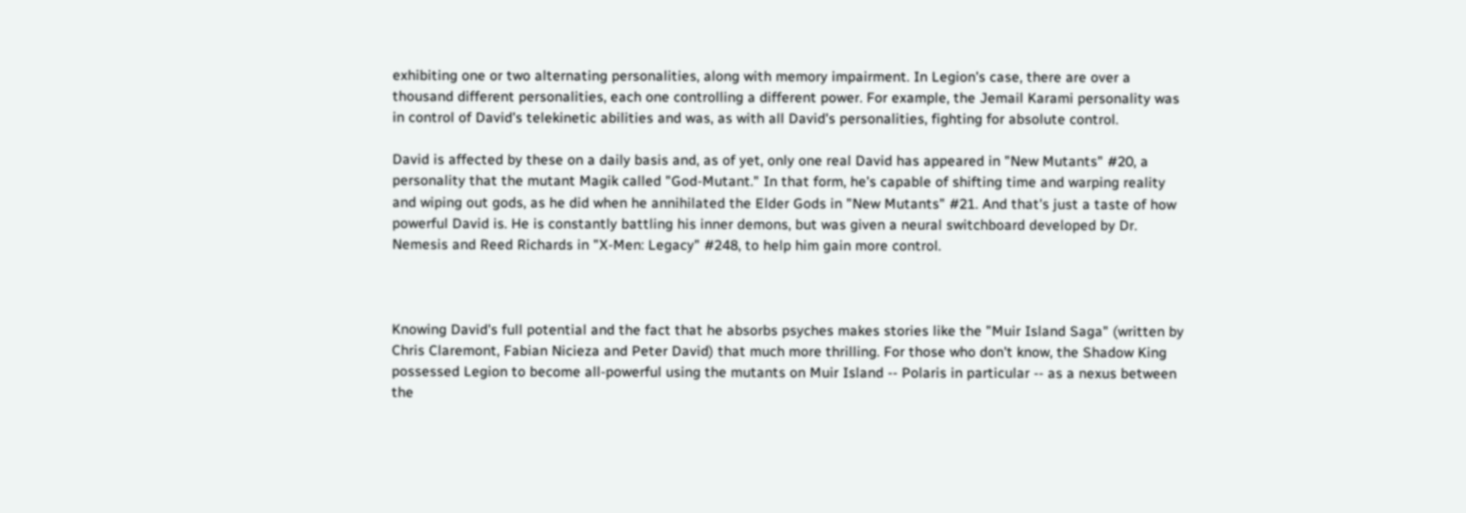exhibiting one or two alternating personalities, along with memory impairment. In Legion's case, there are over a thousand different personalities, each one controlling a different power. For example, the Jemail Karami personality was in control of David's telekinetic abilities and was, as with all David's personalities, fighting for absolute control.

David is affected by these on a daily basis and, as of yet, only one real David has appeared in "New Mutants" #20, a personality that the mutant Magik called "God-Mutant." In that form, he's capable of shifting time and warping reality and wiping out gods, as he did when he annihilated the Elder Gods in "New Mutants" #21. And that's just a taste of how powerful David is. He is constantly battling his inner demons, but was given a neural switchboard developed by Dr. Nemesis and Reed Richards in "X-Men: Legacy" #248, to help him gain more control.



Knowing David's full potential and the fact that he absorbs psyches makes stories like the "Muir Island Saga" (written by Chris Claremont, Fabian Nicieza and Peter David) that much more thrilling. For those who don't know, the Shadow King possessed Legion to become all-powerful using the mutants on Muir Island -- Polaris in particular -- as a nexus between the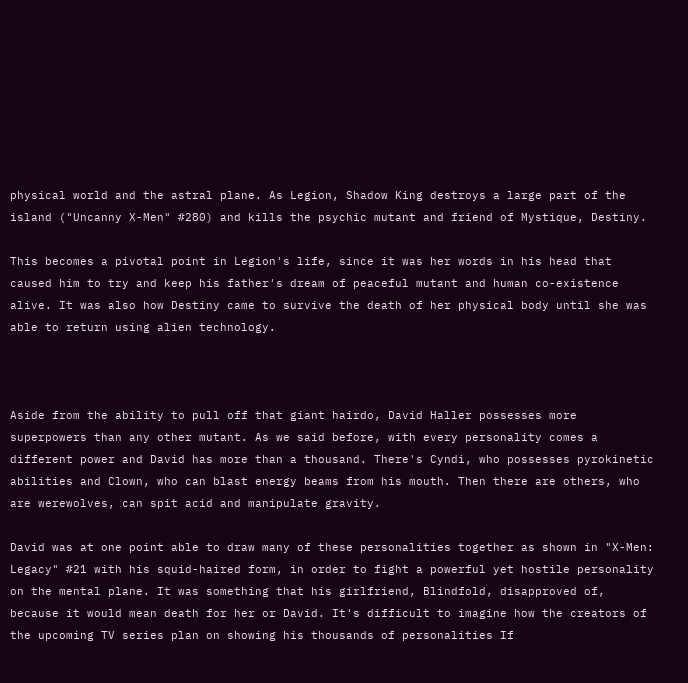physical world and the astral plane. As Legion, Shadow King destroys a large part of the island ("Uncanny X-Men" #280) and kills the psychic mutant and friend of Mystique, Destiny.

This becomes a pivotal point in Legion's life, since it was her words in his head that caused him to try and keep his father's dream of peaceful mutant and human co-existence alive. It was also how Destiny came to survive the death of her physical body until she was able to return using alien technology.



Aside from the ability to pull off that giant hairdo, David Haller possesses more superpowers than any other mutant. As we said before, with every personality comes a different power and David has more than a thousand. There's Cyndi, who possesses pyrokinetic abilities and Clown, who can blast energy beams from his mouth. Then there are others, who are werewolves, can spit acid and manipulate gravity.

David was at one point able to draw many of these personalities together as shown in "X-Men: Legacy" #21 with his squid-haired form, in order to fight a powerful yet hostile personality on the mental plane. It was something that his girlfriend, Blindfold, disapproved of, because it would mean death for her or David. It's difficult to imagine how the creators of the upcoming TV series plan on showing his thousands of personalities If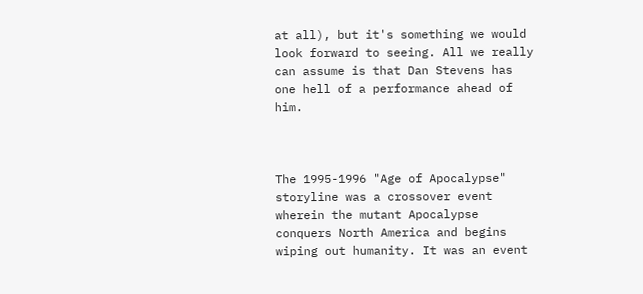at all), but it's something we would look forward to seeing. All we really can assume is that Dan Stevens has one hell of a performance ahead of him.



The 1995-1996 "Age of Apocalypse" storyline was a crossover event wherein the mutant Apocalypse conquers North America and begins wiping out humanity. It was an event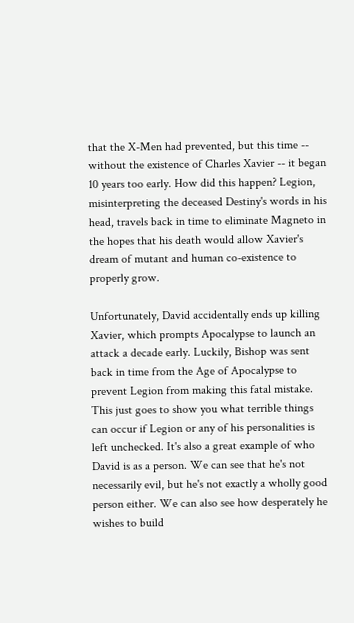that the X-Men had prevented, but this time -- without the existence of Charles Xavier -- it began 10 years too early. How did this happen? Legion, misinterpreting the deceased Destiny's words in his head, travels back in time to eliminate Magneto in the hopes that his death would allow Xavier's dream of mutant and human co-existence to properly grow.

Unfortunately, David accidentally ends up killing Xavier, which prompts Apocalypse to launch an attack a decade early. Luckily, Bishop was sent back in time from the Age of Apocalypse to prevent Legion from making this fatal mistake. This just goes to show you what terrible things can occur if Legion or any of his personalities is left unchecked. It's also a great example of who David is as a person. We can see that he's not necessarily evil, but he's not exactly a wholly good person either. We can also see how desperately he wishes to build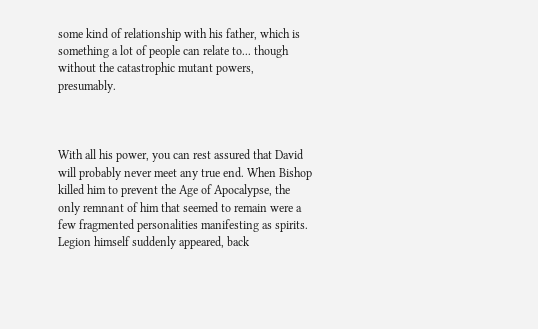some kind of relationship with his father, which is something a lot of people can relate to... though without the catastrophic mutant powers, presumably.



With all his power, you can rest assured that David will probably never meet any true end. When Bishop killed him to prevent the Age of Apocalypse, the only remnant of him that seemed to remain were a few fragmented personalities manifesting as spirits. Legion himself suddenly appeared, back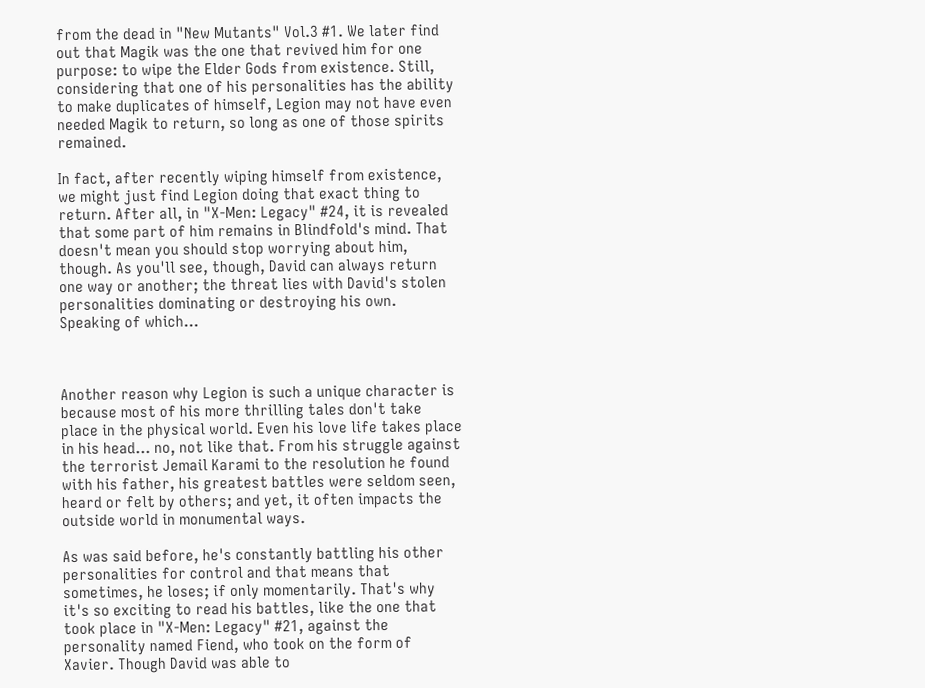from the dead in "New Mutants" Vol.3 #1. We later find out that Magik was the one that revived him for one purpose: to wipe the Elder Gods from existence. Still, considering that one of his personalities has the ability to make duplicates of himself, Legion may not have even needed Magik to return, so long as one of those spirits remained.

In fact, after recently wiping himself from existence, we might just find Legion doing that exact thing to return. After all, in "X-Men: Legacy" #24, it is revealed that some part of him remains in Blindfold's mind. That doesn't mean you should stop worrying about him, though. As you'll see, though, David can always return one way or another; the threat lies with David's stolen personalities dominating or destroying his own. Speaking of which...



Another reason why Legion is such a unique character is because most of his more thrilling tales don't take place in the physical world. Even his love life takes place in his head... no, not like that. From his struggle against the terrorist Jemail Karami to the resolution he found with his father, his greatest battles were seldom seen, heard or felt by others; and yet, it often impacts the outside world in monumental ways.

As was said before, he's constantly battling his other personalities for control and that means that sometimes, he loses; if only momentarily. That's why it's so exciting to read his battles, like the one that took place in "X-Men: Legacy" #21, against the personality named Fiend, who took on the form of Xavier. Though David was able to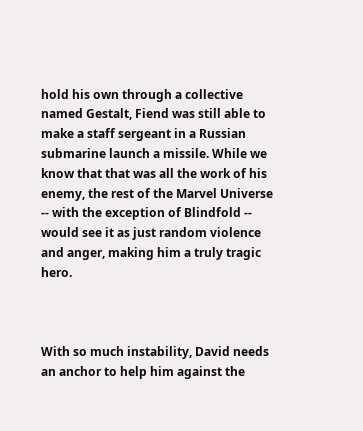hold his own through a collective named Gestalt, Fiend was still able to make a staff sergeant in a Russian submarine launch a missile. While we know that that was all the work of his enemy, the rest of the Marvel Universe -- with the exception of Blindfold -- would see it as just random violence and anger, making him a truly tragic hero.



With so much instability, David needs an anchor to help him against the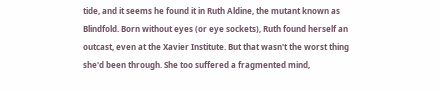tide, and it seems he found it in Ruth Aldine, the mutant known as Blindfold. Born without eyes (or eye sockets), Ruth found herself an outcast, even at the Xavier Institute. But that wasn't the worst thing she'd been through. She too suffered a fragmented mind,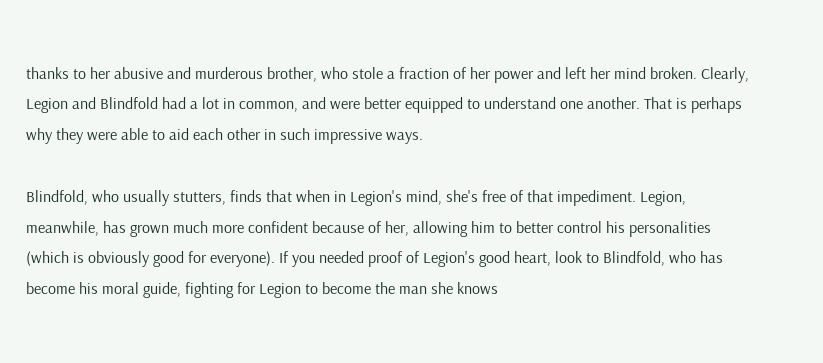thanks to her abusive and murderous brother, who stole a fraction of her power and left her mind broken. Clearly, Legion and Blindfold had a lot in common, and were better equipped to understand one another. That is perhaps why they were able to aid each other in such impressive ways.

Blindfold, who usually stutters, finds that when in Legion's mind, she's free of that impediment. Legion, meanwhile, has grown much more confident because of her, allowing him to better control his personalities (which is obviously good for everyone). If you needed proof of Legion's good heart, look to Blindfold, who has become his moral guide, fighting for Legion to become the man she knows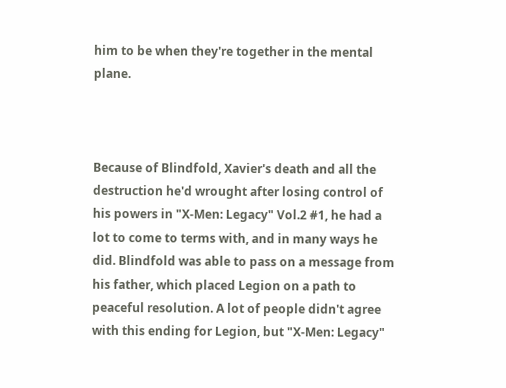him to be when they're together in the mental plane.



Because of Blindfold, Xavier's death and all the destruction he'd wrought after losing control of his powers in "X-Men: Legacy" Vol.2 #1, he had a lot to come to terms with, and in many ways he did. Blindfold was able to pass on a message from his father, which placed Legion on a path to peaceful resolution. A lot of people didn't agree with this ending for Legion, but "X-Men: Legacy"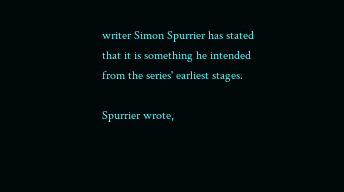writer Simon Spurrier has stated that it is something he intended from the series' earliest stages.

Spurrier wrote,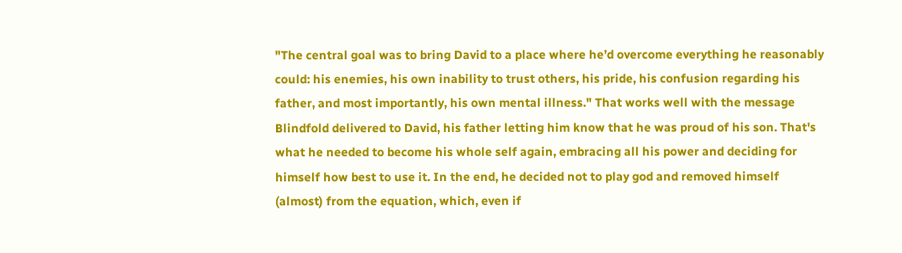"The central goal was to bring David to a place where he’d overcome everything he reasonably could: his enemies, his own inability to trust others, his pride, his confusion regarding his father, and most importantly, his own mental illness." That works well with the message Blindfold delivered to David, his father letting him know that he was proud of his son. That's what he needed to become his whole self again, embracing all his power and deciding for himself how best to use it. In the end, he decided not to play god and removed himself (almost) from the equation, which, even if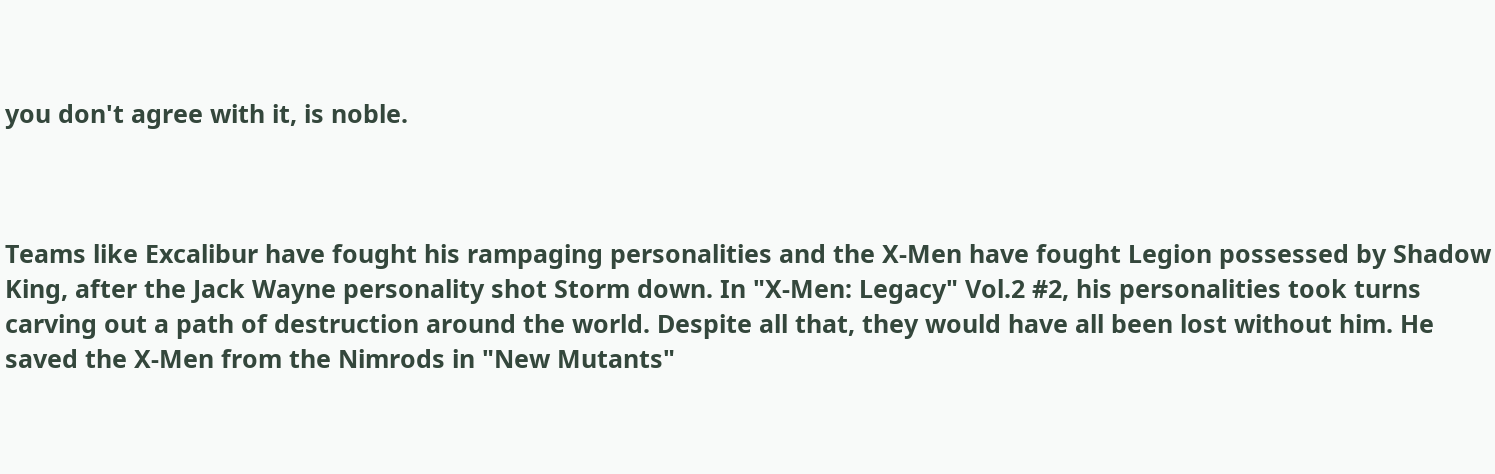you don't agree with it, is noble.



Teams like Excalibur have fought his rampaging personalities and the X-Men have fought Legion possessed by Shadow King, after the Jack Wayne personality shot Storm down. In "X-Men: Legacy" Vol.2 #2, his personalities took turns carving out a path of destruction around the world. Despite all that, they would have all been lost without him. He saved the X-Men from the Nimrods in "New Mutants"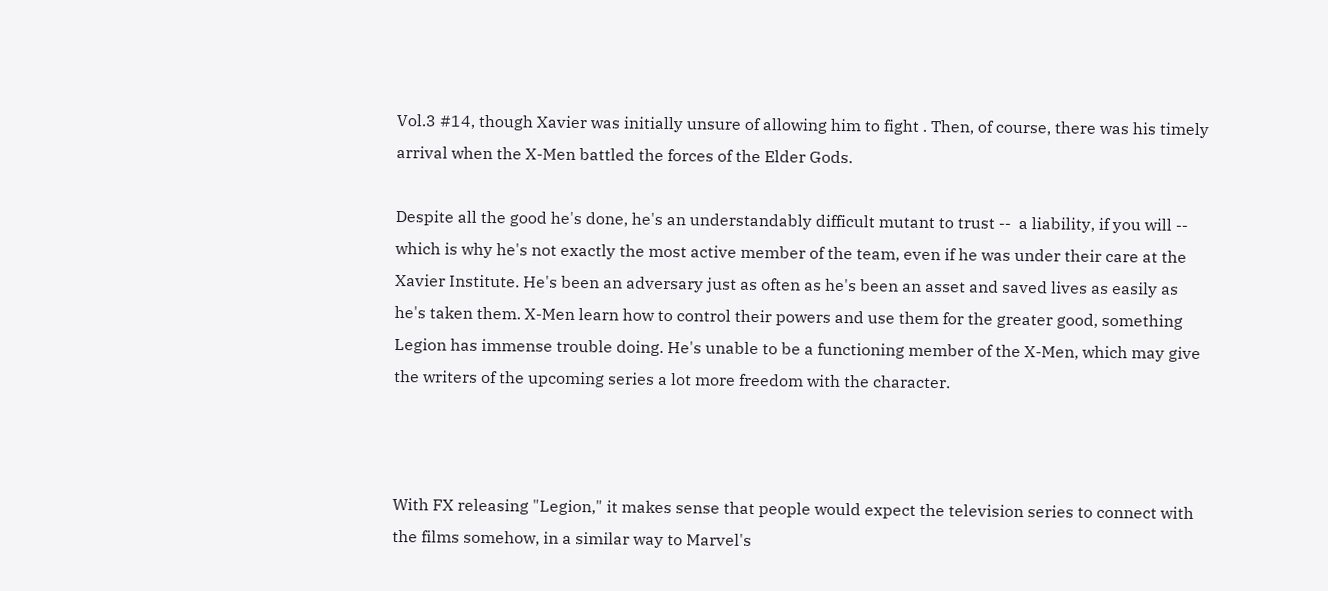Vol.3 #14, though Xavier was initially unsure of allowing him to fight . Then, of course, there was his timely arrival when the X-Men battled the forces of the Elder Gods.

Despite all the good he's done, he's an understandably difficult mutant to trust --  a liability, if you will -- which is why he's not exactly the most active member of the team, even if he was under their care at the Xavier Institute. He's been an adversary just as often as he's been an asset and saved lives as easily as he's taken them. X-Men learn how to control their powers and use them for the greater good, something Legion has immense trouble doing. He's unable to be a functioning member of the X-Men, which may give the writers of the upcoming series a lot more freedom with the character.



With FX releasing "Legion," it makes sense that people would expect the television series to connect with the films somehow, in a similar way to Marvel's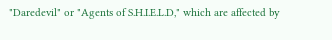"Daredevil" or "Agents of S.H.I.E.L.D," which are affected by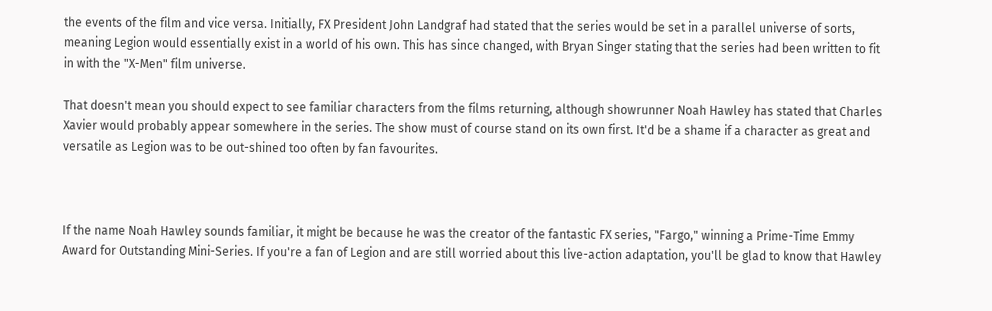the events of the film and vice versa. Initially, FX President John Landgraf had stated that the series would be set in a parallel universe of sorts, meaning Legion would essentially exist in a world of his own. This has since changed, with Bryan Singer stating that the series had been written to fit in with the "X-Men" film universe.

That doesn't mean you should expect to see familiar characters from the films returning, although showrunner Noah Hawley has stated that Charles Xavier would probably appear somewhere in the series. The show must of course stand on its own first. It'd be a shame if a character as great and versatile as Legion was to be out-shined too often by fan favourites.



If the name Noah Hawley sounds familiar, it might be because he was the creator of the fantastic FX series, "Fargo," winning a Prime-Time Emmy Award for Outstanding Mini-Series. If you're a fan of Legion and are still worried about this live-action adaptation, you'll be glad to know that Hawley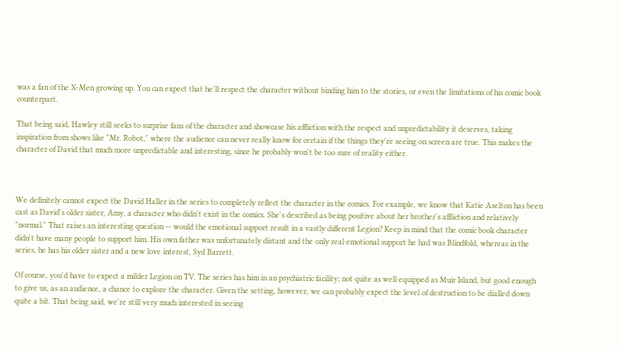was a fan of the X-Men growing up. You can expect that he'll respect the character without binding him to the stories, or even the limitations of his comic book counterpart.

That being said, Hawley still seeks to surprise fans of the character and showcase his affliction with the respect and unpredictability it deserves, taking inspiration from shows like "Mr. Robot," where the audience can never really know for certain if the things they're seeing on screen are true. This makes the character of David that much more unpredictable and interesting, since he probably won't be too sure of reality either.



We definitely cannot expect the David Haller in the series to completely reflect the character in the comics. For example, we know that Katie Aselton has been cast as David's older sister, Amy, a character who didn't exist in the comics. She's described as being positive about her brother's affliction and relatively "normal." That raises an interesting question -- would the emotional support result in a vastly different Legion? Keep in mind that the comic book character didn't have many people to support him. His own father was unfortunately distant and the only real emotional support he had was Blindfold, whereas in the series, he has his older sister and a new love interest, Syd Barrett.

Of course, you'd have to expect a milder Legion on TV. The series has him in an psychiatric facility; not quite as well equipped as Muir Island, but good enough to give us, as an audience, a chance to explore the character. Given the setting, however, we can probably expect the level of destruction to be dialled down quite a bit. That being said, we're still very much interested in seeing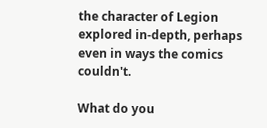the character of Legion explored in-depth, perhaps even in ways the comics couldn't.

What do you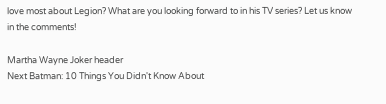love most about Legion? What are you looking forward to in his TV series? Let us know in the comments!

Martha Wayne Joker header
Next Batman: 10 Things You Didn't Know About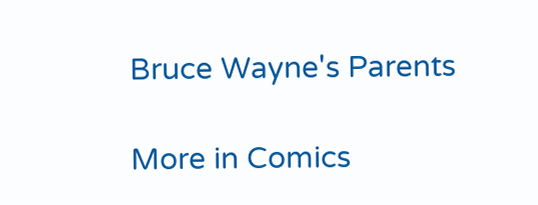Bruce Wayne's Parents

More in Comics